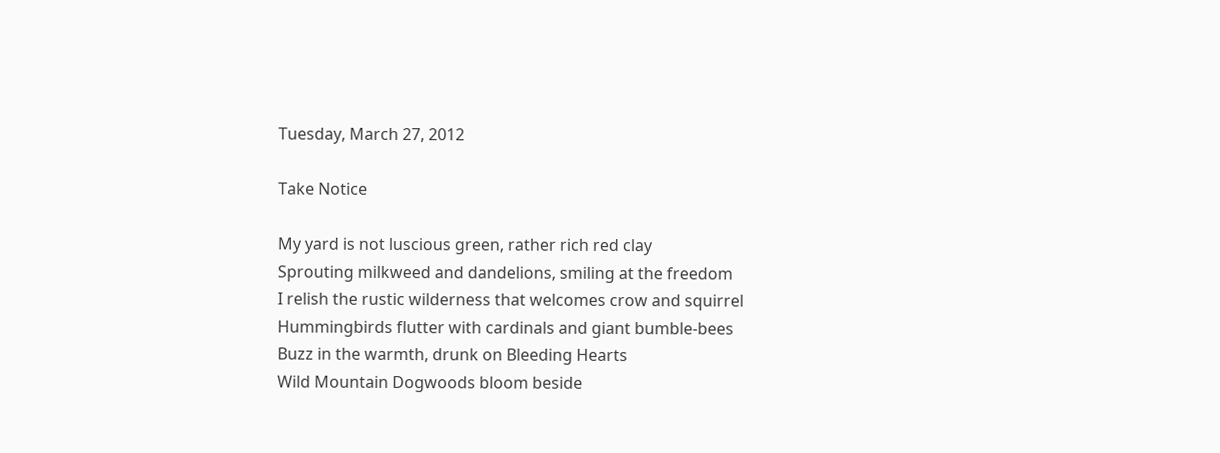Tuesday, March 27, 2012

Take Notice

My yard is not luscious green, rather rich red clay
Sprouting milkweed and dandelions, smiling at the freedom
I relish the rustic wilderness that welcomes crow and squirrel
Hummingbirds flutter with cardinals and giant bumble-bees
Buzz in the warmth, drunk on Bleeding Hearts
Wild Mountain Dogwoods bloom beside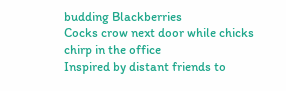budding Blackberries
Cocks crow next door while chicks chirp in the office
Inspired by distant friends to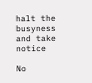halt the busyness and take notice

No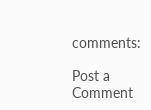comments:

Post a Comment